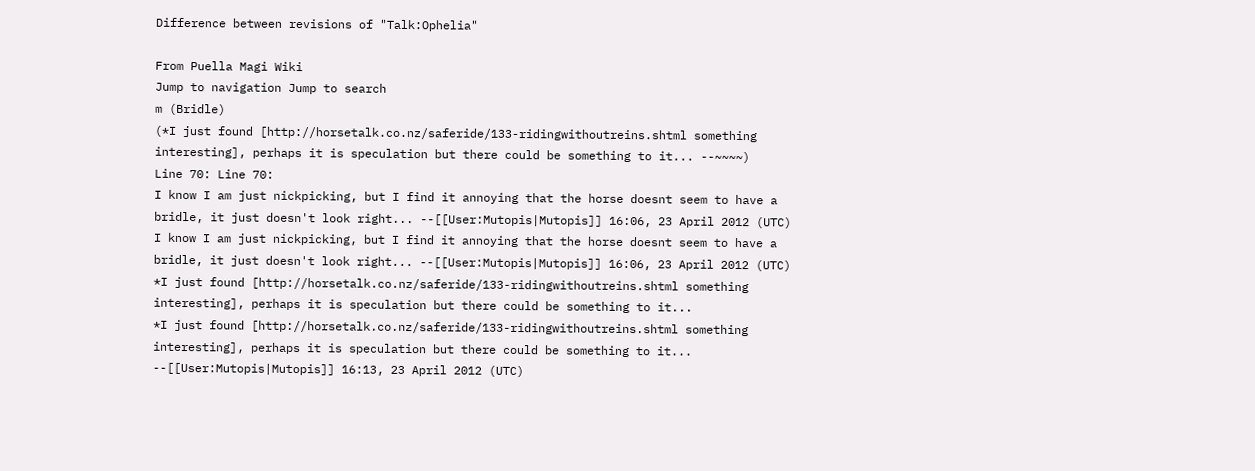Difference between revisions of "Talk:Ophelia"

From Puella Magi Wiki
Jump to navigation Jump to search
m (Bridle)
(*I just found [http://horsetalk.co.nz/saferide/133-ridingwithoutreins.shtml something interesting], perhaps it is speculation but there could be something to it... --~~~~)
Line 70: Line 70:
I know I am just nickpicking, but I find it annoying that the horse doesnt seem to have a bridle, it just doesn't look right... --[[User:Mutopis|Mutopis]] 16:06, 23 April 2012 (UTC)
I know I am just nickpicking, but I find it annoying that the horse doesnt seem to have a bridle, it just doesn't look right... --[[User:Mutopis|Mutopis]] 16:06, 23 April 2012 (UTC)
*I just found [http://horsetalk.co.nz/saferide/133-ridingwithoutreins.shtml something interesting], perhaps it is speculation but there could be something to it...
*I just found [http://horsetalk.co.nz/saferide/133-ridingwithoutreins.shtml something interesting], perhaps it is speculation but there could be something to it... --[[User:Mutopis|Mutopis]] 16:13, 23 April 2012 (UTC)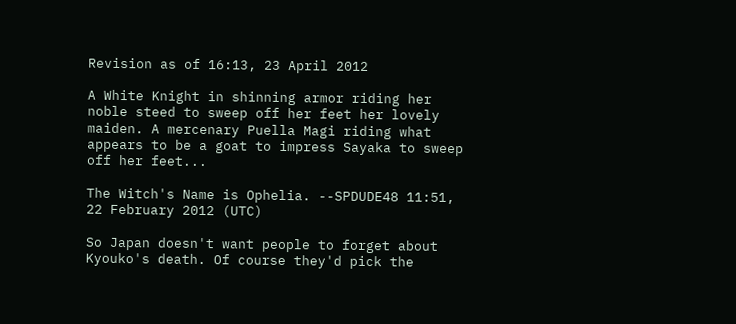Revision as of 16:13, 23 April 2012

A White Knight in shinning armor riding her noble steed to sweep off her feet her lovely maiden. A mercenary Puella Magi riding what appears to be a goat to impress Sayaka to sweep off her feet...

The Witch's Name is Ophelia. --SPDUDE48 11:51, 22 February 2012 (UTC)

So Japan doesn't want people to forget about Kyouko's death. Of course they'd pick the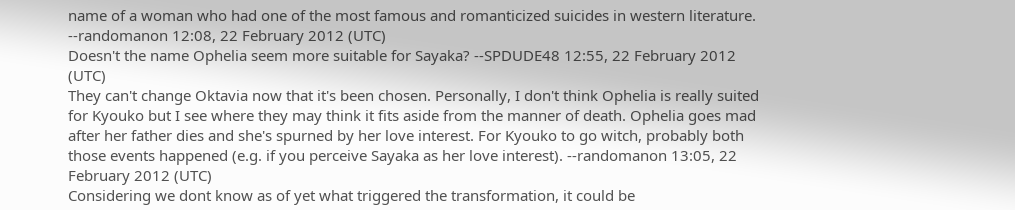name of a woman who had one of the most famous and romanticized suicides in western literature. --randomanon 12:08, 22 February 2012 (UTC)
Doesn't the name Ophelia seem more suitable for Sayaka? --SPDUDE48 12:55, 22 February 2012 (UTC)
They can't change Oktavia now that it's been chosen. Personally, I don't think Ophelia is really suited for Kyouko but I see where they may think it fits aside from the manner of death. Ophelia goes mad after her father dies and she's spurned by her love interest. For Kyouko to go witch, probably both those events happened (e.g. if you perceive Sayaka as her love interest). --randomanon 13:05, 22 February 2012 (UTC)
Considering we dont know as of yet what triggered the transformation, it could be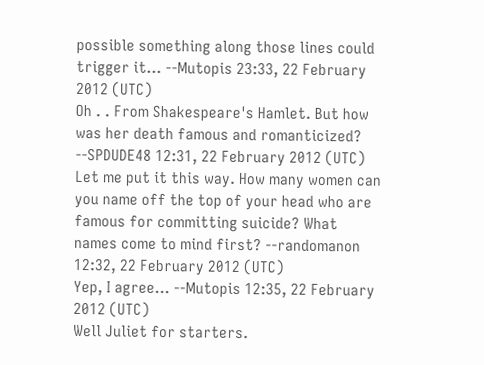possible something along those lines could trigger it... --Mutopis 23:33, 22 February 2012 (UTC)
Oh . . From Shakespeare's Hamlet. But how was her death famous and romanticized? --SPDUDE48 12:31, 22 February 2012 (UTC)
Let me put it this way. How many women can you name off the top of your head who are famous for committing suicide? What names come to mind first? --randomanon 12:32, 22 February 2012 (UTC)
Yep, I agree... --Mutopis 12:35, 22 February 2012 (UTC)
Well Juliet for starters.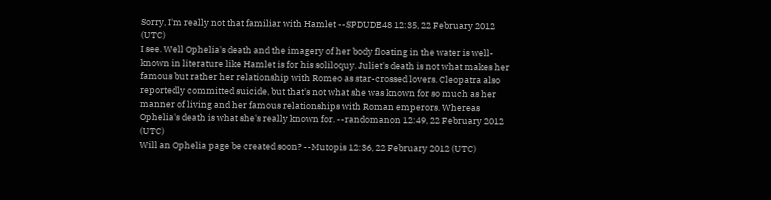Sorry, I'm really not that familiar with Hamlet --SPDUDE48 12:35, 22 February 2012 (UTC)
I see. Well Ophelia's death and the imagery of her body floating in the water is well-known in literature like Hamlet is for his soliloquy. Juliet's death is not what makes her famous but rather her relationship with Romeo as star-crossed lovers. Cleopatra also reportedly committed suicide, but that's not what she was known for so much as her manner of living and her famous relationships with Roman emperors. Whereas Ophelia's death is what she's really known for. --randomanon 12:49, 22 February 2012 (UTC)
Will an Ophelia page be created soon? --Mutopis 12:36, 22 February 2012 (UTC)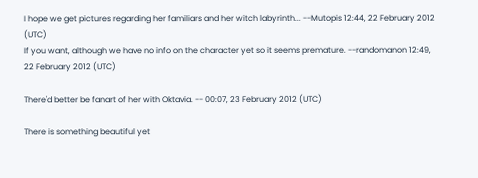I hope we get pictures regarding her familiars and her witch labyrinth... --Mutopis 12:44, 22 February 2012 (UTC)
If you want, although we have no info on the character yet so it seems premature. --randomanon 12:49, 22 February 2012 (UTC)

There'd better be fanart of her with Oktavia. -- 00:07, 23 February 2012 (UTC)

There is something beautiful yet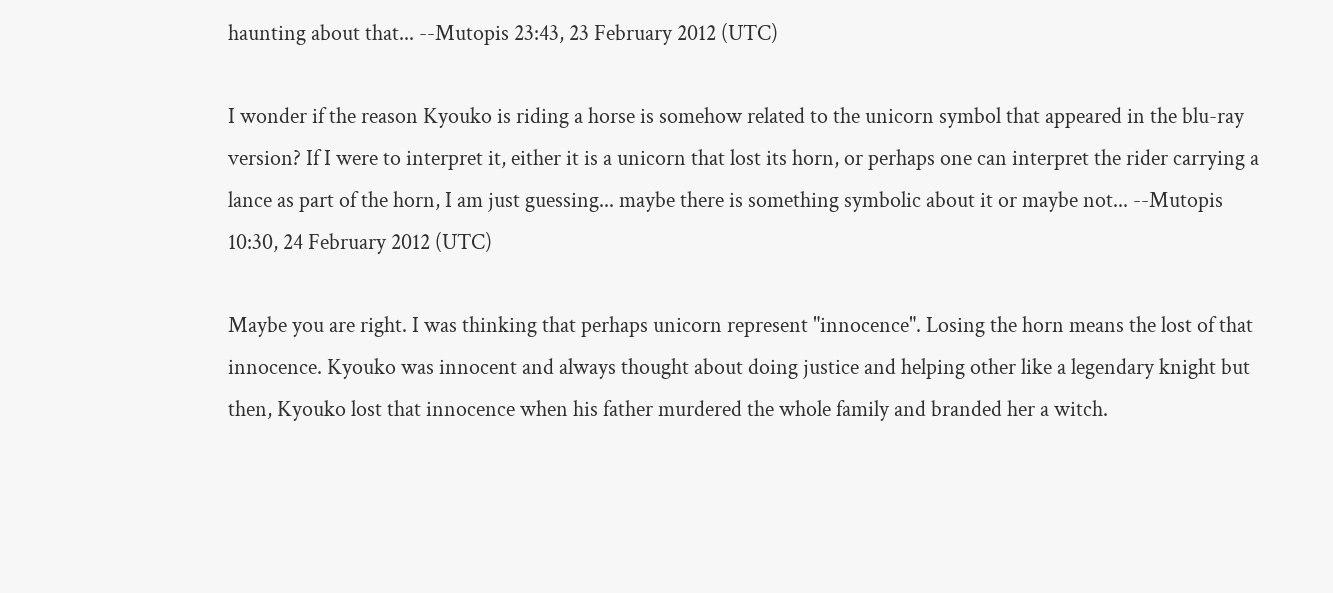haunting about that... --Mutopis 23:43, 23 February 2012 (UTC)

I wonder if the reason Kyouko is riding a horse is somehow related to the unicorn symbol that appeared in the blu-ray version? If I were to interpret it, either it is a unicorn that lost its horn, or perhaps one can interpret the rider carrying a lance as part of the horn, I am just guessing... maybe there is something symbolic about it or maybe not... --Mutopis 10:30, 24 February 2012 (UTC)

Maybe you are right. I was thinking that perhaps unicorn represent "innocence". Losing the horn means the lost of that innocence. Kyouko was innocent and always thought about doing justice and helping other like a legendary knight but then, Kyouko lost that innocence when his father murdered the whole family and branded her a witch.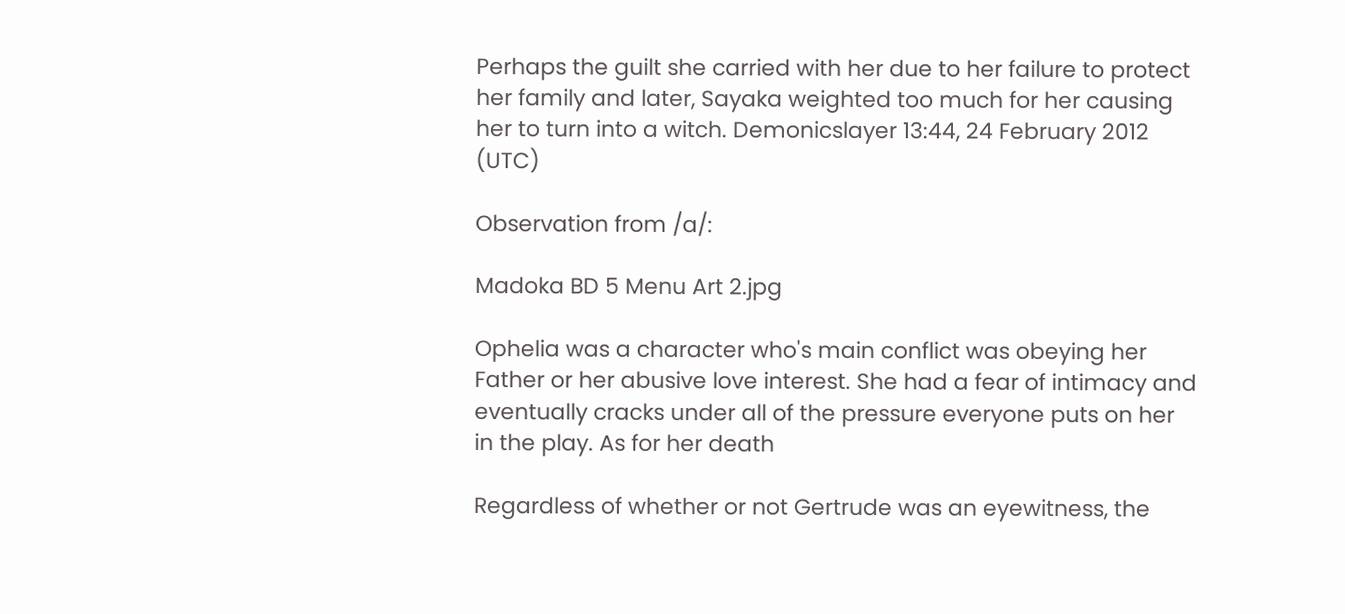Perhaps the guilt she carried with her due to her failure to protect her family and later, Sayaka weighted too much for her causing her to turn into a witch. Demonicslayer 13:44, 24 February 2012 (UTC)

Observation from /a/:

Madoka BD 5 Menu Art 2.jpg

Ophelia was a character who's main conflict was obeying her Father or her abusive love interest. She had a fear of intimacy and eventually cracks under all of the pressure everyone puts on her in the play. As for her death

Regardless of whether or not Gertrude was an eyewitness, the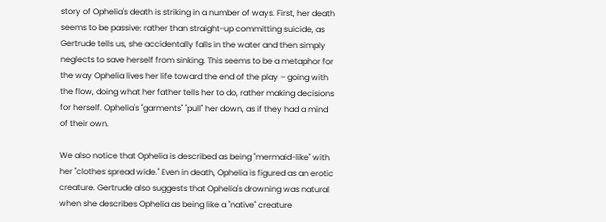story of Ophelia's death is striking in a number of ways. First, her death seems to be passive: rather than straight-up committing suicide, as Gertrude tells us, she accidentally falls in the water and then simply neglects to save herself from sinking. This seems to be a metaphor for the way Ophelia lives her life toward the end of the play – going with the flow, doing what her father tells her to do, rather making decisions for herself. Ophelia's "garments" "pull" her down, as if they had a mind of their own.

We also notice that Ophelia is described as being "mermaid-like" with her "clothes spread wide." Even in death, Ophelia is figured as an erotic creature. Gertrude also suggests that Ophelia's drowning was natural when she describes Ophelia as being like a "native" creature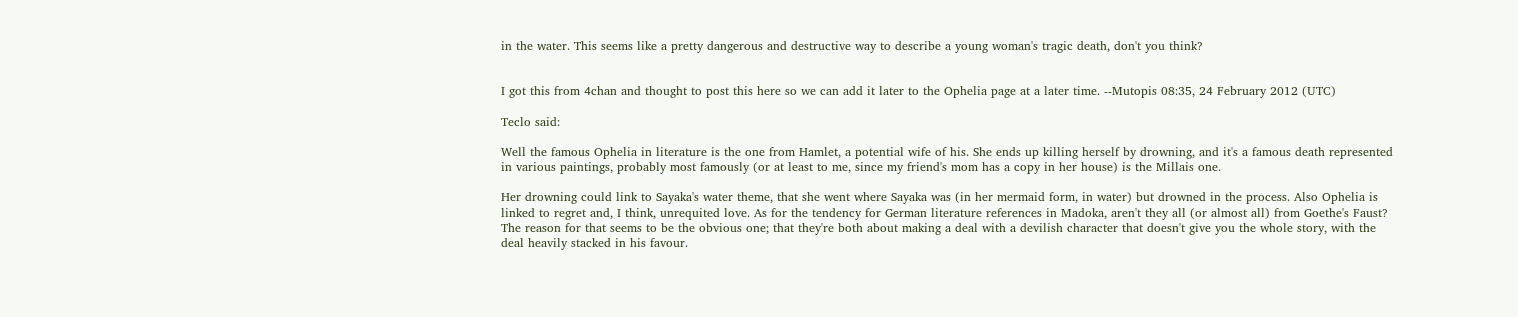in the water. This seems like a pretty dangerous and destructive way to describe a young woman's tragic death, don't you think?


I got this from 4chan and thought to post this here so we can add it later to the Ophelia page at a later time. --Mutopis 08:35, 24 February 2012 (UTC)

Teclo said:

Well the famous Ophelia in literature is the one from Hamlet, a potential wife of his. She ends up killing herself by drowning, and it's a famous death represented in various paintings, probably most famously (or at least to me, since my friend's mom has a copy in her house) is the Millais one.

Her drowning could link to Sayaka's water theme, that she went where Sayaka was (in her mermaid form, in water) but drowned in the process. Also Ophelia is linked to regret and, I think, unrequited love. As for the tendency for German literature references in Madoka, aren't they all (or almost all) from Goethe's Faust? The reason for that seems to be the obvious one; that they're both about making a deal with a devilish character that doesn't give you the whole story, with the deal heavily stacked in his favour.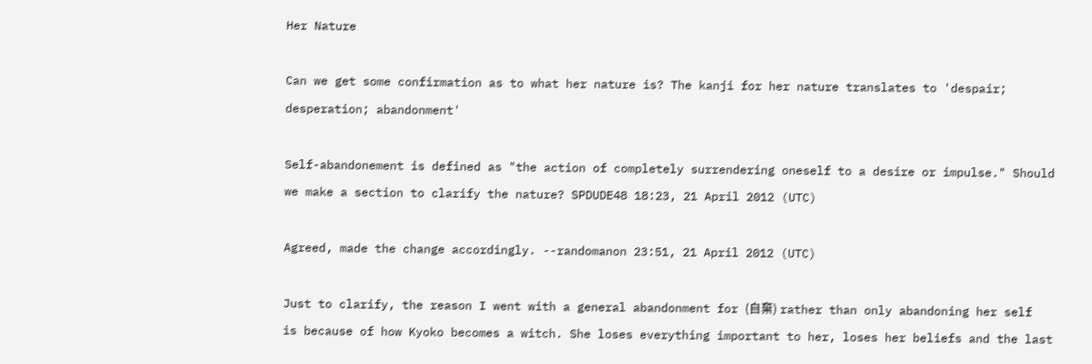Her Nature

Can we get some confirmation as to what her nature is? The kanji for her nature translates to 'despair; desperation; abandonment'

Self-abandonement is defined as "the action of completely surrendering oneself to a desire or impulse." Should we make a section to clarify the nature? SPDUDE48 18:23, 21 April 2012 (UTC)

Agreed, made the change accordingly. --randomanon 23:51, 21 April 2012 (UTC)

Just to clarify, the reason I went with a general abandonment for (自棄) rather than only abandoning her self is because of how Kyoko becomes a witch. She loses everything important to her, loses her beliefs and the last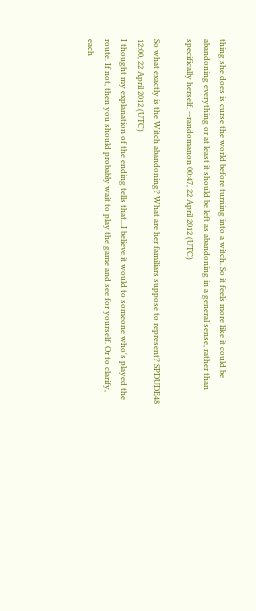thing she does is curse the world before turning into a witch. So it feels more like it could be abandoning everything or at least it should be left as abandoning in a general sense, rather than specifically herself. --randomanon 00:47, 22 April 2012 (UTC)

So what exactly is the Witch abandoning? What are her familiars suppose to represent? SPDUDE48 12:00, 22 April 2012 (UTC)
I thought my explanation of the ending tells that...I believe it would to someone who's played the route. If not, then you should probably wait to play the game and see for yourself. Or to clarify, each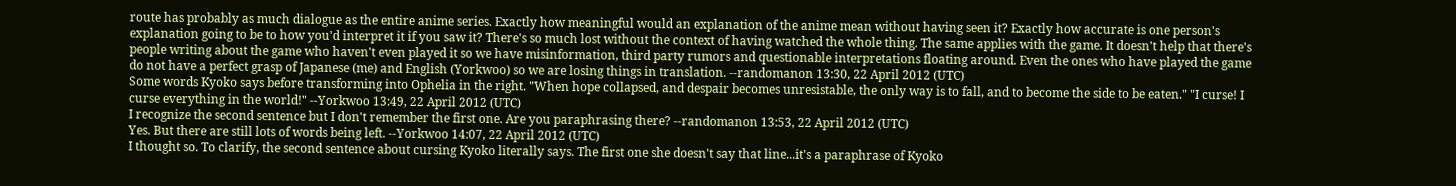route has probably as much dialogue as the entire anime series. Exactly how meaningful would an explanation of the anime mean without having seen it? Exactly how accurate is one person's explanation going to be to how you'd interpret it if you saw it? There's so much lost without the context of having watched the whole thing. The same applies with the game. It doesn't help that there's people writing about the game who haven't even played it so we have misinformation, third party rumors and questionable interpretations floating around. Even the ones who have played the game do not have a perfect grasp of Japanese (me) and English (Yorkwoo) so we are losing things in translation. --randomanon 13:30, 22 April 2012 (UTC)
Some words Kyoko says before transforming into Ophelia in the right. "When hope collapsed, and despair becomes unresistable, the only way is to fall, and to become the side to be eaten." "I curse! I curse everything in the world!" --Yorkwoo 13:49, 22 April 2012 (UTC)
I recognize the second sentence but I don't remember the first one. Are you paraphrasing there? --randomanon 13:53, 22 April 2012 (UTC)
Yes. But there are still lots of words being left. --Yorkwoo 14:07, 22 April 2012 (UTC)
I thought so. To clarify, the second sentence about cursing Kyoko literally says. The first one she doesn't say that line...it's a paraphrase of Kyoko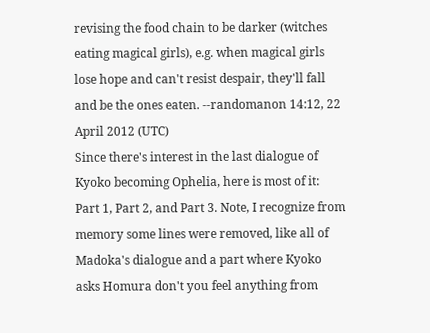revising the food chain to be darker (witches eating magical girls), e.g. when magical girls lose hope and can't resist despair, they'll fall and be the ones eaten. --randomanon 14:12, 22 April 2012 (UTC)
Since there's interest in the last dialogue of Kyoko becoming Ophelia, here is most of it: Part 1, Part 2, and Part 3. Note, I recognize from memory some lines were removed, like all of Madoka's dialogue and a part where Kyoko asks Homura don't you feel anything from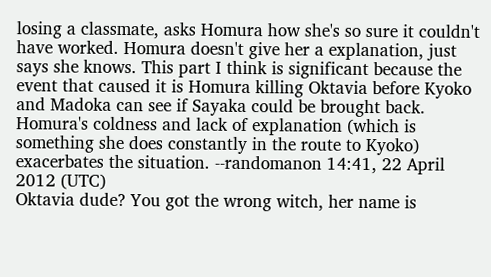losing a classmate, asks Homura how she's so sure it couldn't have worked. Homura doesn't give her a explanation, just says she knows. This part I think is significant because the event that caused it is Homura killing Oktavia before Kyoko and Madoka can see if Sayaka could be brought back. Homura's coldness and lack of explanation (which is something she does constantly in the route to Kyoko) exacerbates the situation. --randomanon 14:41, 22 April 2012 (UTC)
Oktavia dude? You got the wrong witch, her name is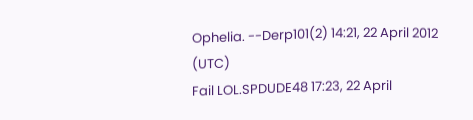Ophelia. --Derp101(2) 14:21, 22 April 2012 (UTC)
Fail LOL.SPDUDE48 17:23, 22 April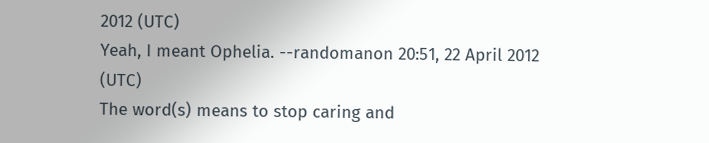2012 (UTC)
Yeah, I meant Ophelia. --randomanon 20:51, 22 April 2012 (UTC)
The word(s) means to stop caring and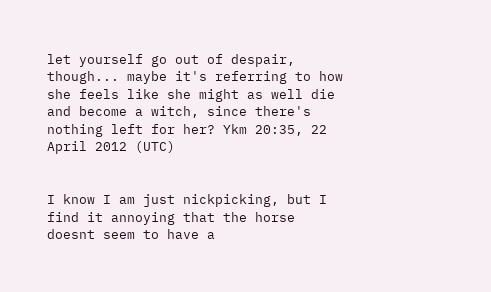let yourself go out of despair, though... maybe it's referring to how she feels like she might as well die and become a witch, since there's nothing left for her? Ykm 20:35, 22 April 2012 (UTC)


I know I am just nickpicking, but I find it annoying that the horse doesnt seem to have a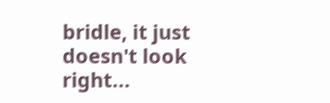bridle, it just doesn't look right...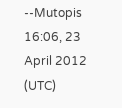--Mutopis 16:06, 23 April 2012 (UTC)